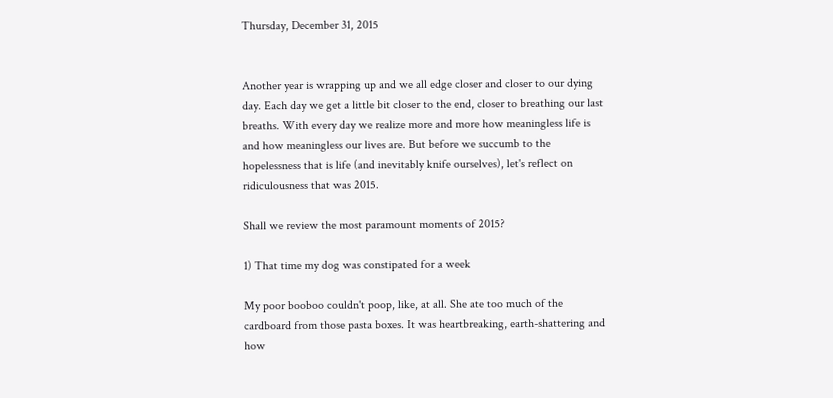Thursday, December 31, 2015


Another year is wrapping up and we all edge closer and closer to our dying day. Each day we get a little bit closer to the end, closer to breathing our last breaths. With every day we realize more and more how meaningless life is and how meaningless our lives are. But before we succumb to the hopelessness that is life (and inevitably knife ourselves), let's reflect on ridiculousness that was 2015.

Shall we review the most paramount moments of 2015?

1) That time my dog was constipated for a week

My poor booboo couldn't poop, like, at all. She ate too much of the cardboard from those pasta boxes. It was heartbreaking, earth-shattering and how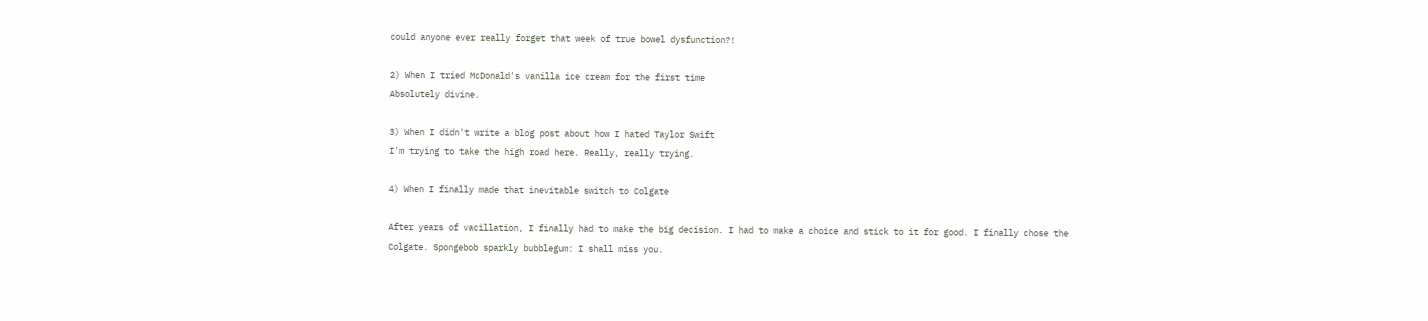could anyone ever really forget that week of true bowel dysfunction?!

2) When I tried McDonald's vanilla ice cream for the first time
Absolutely divine.

3) When I didn't write a blog post about how I hated Taylor Swift
I'm trying to take the high road here. Really, really trying.

4) When I finally made that inevitable switch to Colgate

After years of vacillation, I finally had to make the big decision. I had to make a choice and stick to it for good. I finally chose the Colgate. Spongebob sparkly bubblegum: I shall miss you.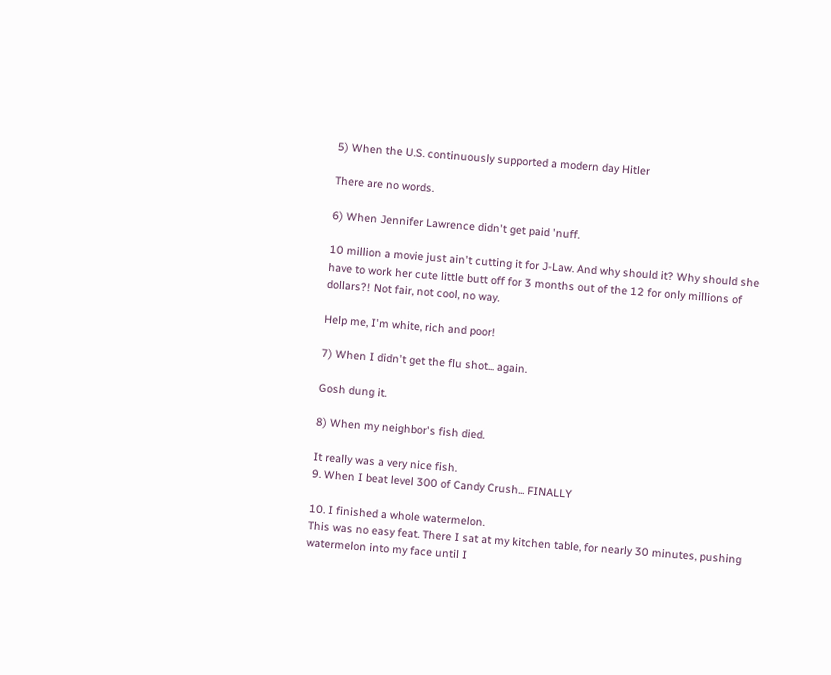5) When the U.S. continuously supported a modern day Hitler

There are no words.

6) When Jennifer Lawrence didn't get paid 'nuff.

10 million a movie just ain't cutting it for J-Law. And why should it? Why should she have to work her cute little butt off for 3 months out of the 12 for only millions of dollars?! Not fair, not cool, no way.

Help me, I'm white, rich and poor!

7) When I didn't get the flu shot... again.

Gosh dung it.

8) When my neighbor's fish died.

It really was a very nice fish.
9. When I beat level 300 of Candy Crush... FINALLY

10. I finished a whole watermelon.
This was no easy feat. There I sat at my kitchen table, for nearly 30 minutes, pushing watermelon into my face until I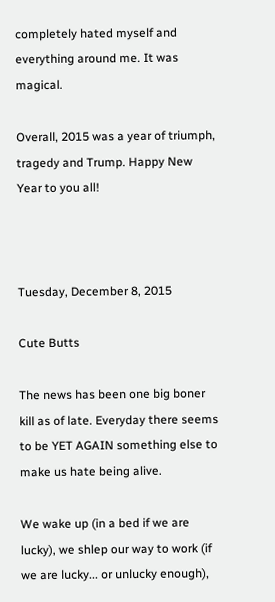completely hated myself and everything around me. It was magical.

Overall, 2015 was a year of triumph, tragedy and Trump. Happy New Year to you all!



Tuesday, December 8, 2015

Cute Butts

The news has been one big boner kill as of late. Everyday there seems to be YET AGAIN something else to make us hate being alive.

We wake up (in a bed if we are lucky), we shlep our way to work (if we are lucky... or unlucky enough),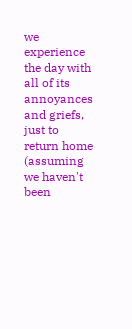we experience the day with all of its annoyances and griefs, just to return home (assuming we haven't been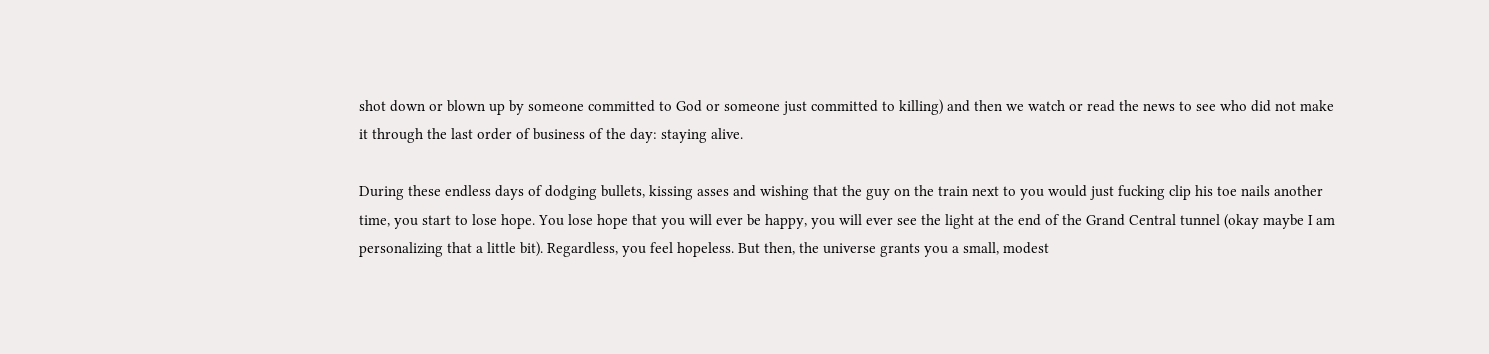shot down or blown up by someone committed to God or someone just committed to killing) and then we watch or read the news to see who did not make it through the last order of business of the day: staying alive.

During these endless days of dodging bullets, kissing asses and wishing that the guy on the train next to you would just fucking clip his toe nails another time, you start to lose hope. You lose hope that you will ever be happy, you will ever see the light at the end of the Grand Central tunnel (okay maybe I am personalizing that a little bit). Regardless, you feel hopeless. But then, the universe grants you a small, modest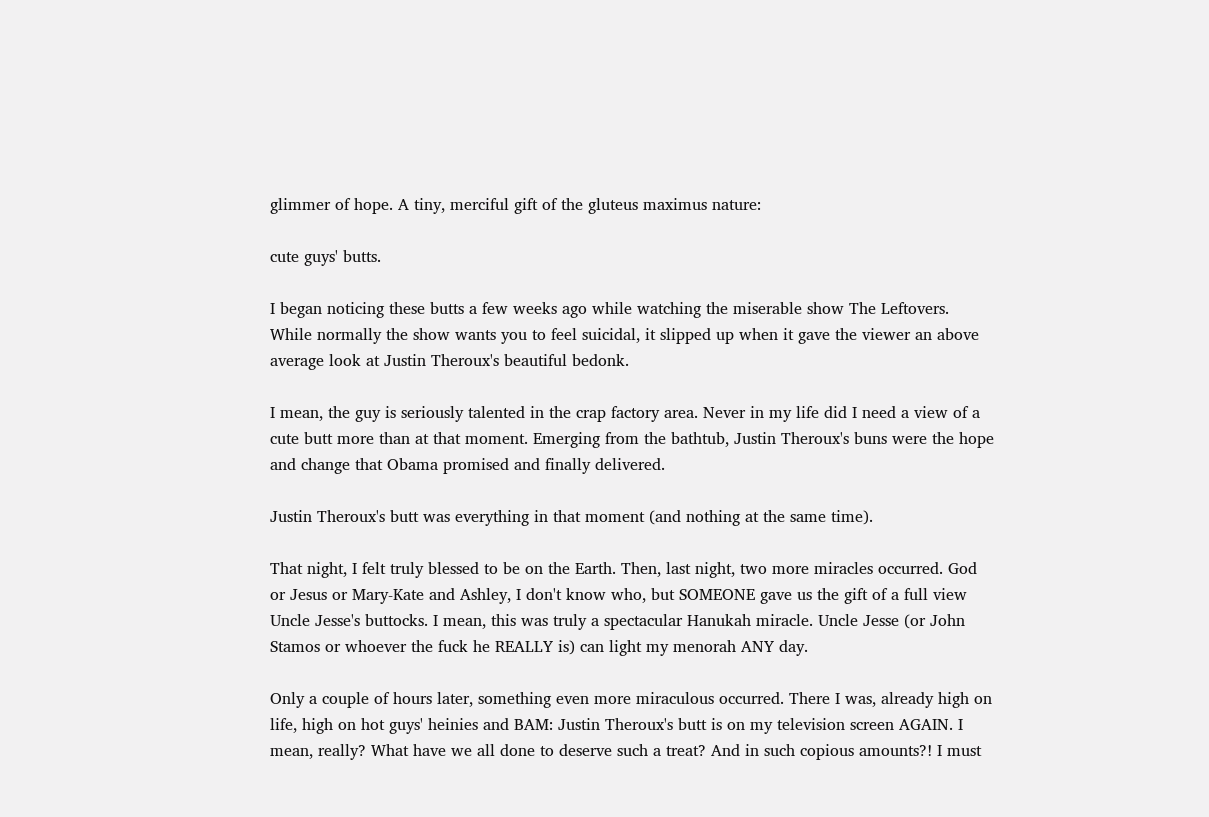glimmer of hope. A tiny, merciful gift of the gluteus maximus nature:

cute guys' butts.

I began noticing these butts a few weeks ago while watching the miserable show The Leftovers. While normally the show wants you to feel suicidal, it slipped up when it gave the viewer an above average look at Justin Theroux's beautiful bedonk.

I mean, the guy is seriously talented in the crap factory area. Never in my life did I need a view of a cute butt more than at that moment. Emerging from the bathtub, Justin Theroux's buns were the hope and change that Obama promised and finally delivered.

Justin Theroux's butt was everything in that moment (and nothing at the same time).

That night, I felt truly blessed to be on the Earth. Then, last night, two more miracles occurred. God or Jesus or Mary-Kate and Ashley, I don't know who, but SOMEONE gave us the gift of a full view Uncle Jesse's buttocks. I mean, this was truly a spectacular Hanukah miracle. Uncle Jesse (or John Stamos or whoever the fuck he REALLY is) can light my menorah ANY day.

Only a couple of hours later, something even more miraculous occurred. There I was, already high on life, high on hot guys' heinies and BAM: Justin Theroux's butt is on my television screen AGAIN. I mean, really? What have we all done to deserve such a treat? And in such copious amounts?! I must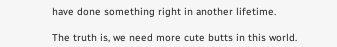have done something right in another lifetime.

The truth is, we need more cute butts in this world.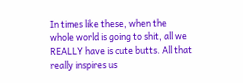In times like these, when the whole world is going to shit, all we REALLY have is cute butts. All that really inspires us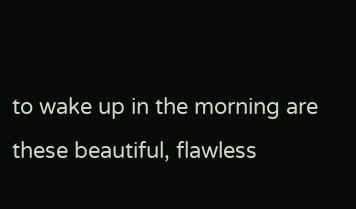to wake up in the morning are these beautiful, flawless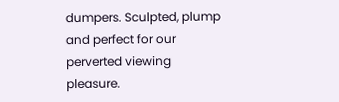dumpers. Sculpted, plump and perfect for our perverted viewing pleasure.